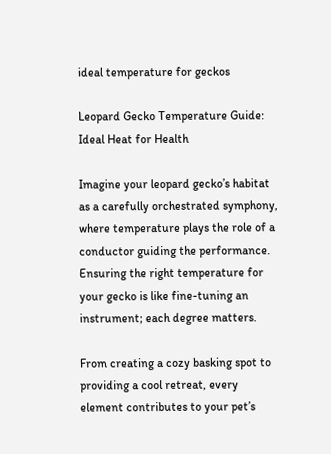ideal temperature for geckos

Leopard Gecko Temperature Guide: Ideal Heat for Health

Imagine your leopard gecko’s habitat as a carefully orchestrated symphony, where temperature plays the role of a conductor guiding the performance. Ensuring the right temperature for your gecko is like fine-tuning an instrument; each degree matters.

From creating a cozy basking spot to providing a cool retreat, every element contributes to your pet’s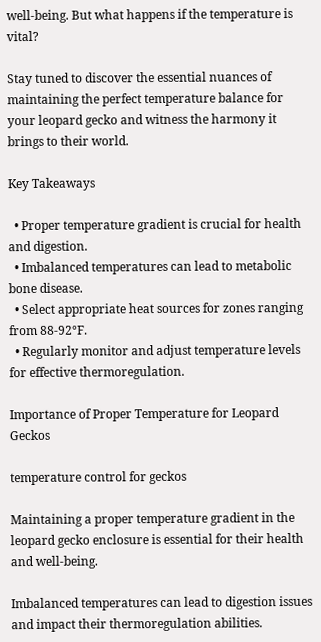well-being. But what happens if the temperature is vital?

Stay tuned to discover the essential nuances of maintaining the perfect temperature balance for your leopard gecko and witness the harmony it brings to their world.

Key Takeaways

  • Proper temperature gradient is crucial for health and digestion.
  • Imbalanced temperatures can lead to metabolic bone disease.
  • Select appropriate heat sources for zones ranging from 88-92°F.
  • Regularly monitor and adjust temperature levels for effective thermoregulation.

Importance of Proper Temperature for Leopard Geckos

temperature control for geckos

Maintaining a proper temperature gradient in the leopard gecko enclosure is essential for their health and well-being.

Imbalanced temperatures can lead to digestion issues and impact their thermoregulation abilities.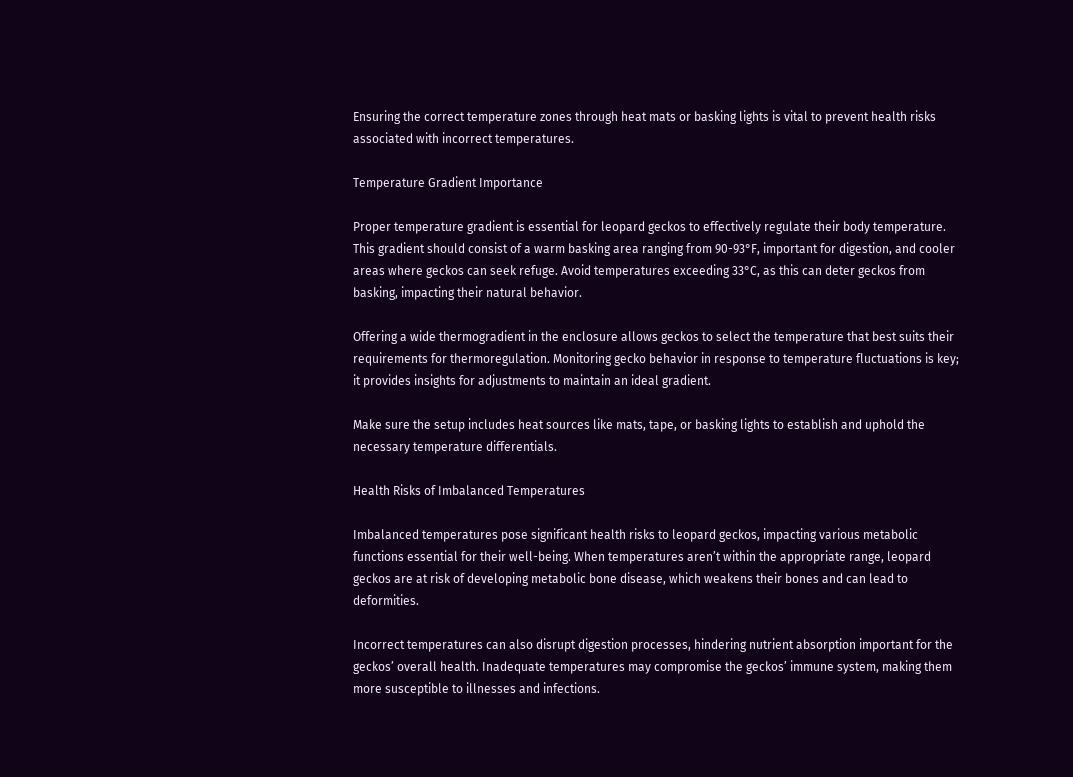Ensuring the correct temperature zones through heat mats or basking lights is vital to prevent health risks associated with incorrect temperatures.

Temperature Gradient Importance

Proper temperature gradient is essential for leopard geckos to effectively regulate their body temperature. This gradient should consist of a warm basking area ranging from 90-93°F, important for digestion, and cooler areas where geckos can seek refuge. Avoid temperatures exceeding 33°C, as this can deter geckos from basking, impacting their natural behavior.

Offering a wide thermogradient in the enclosure allows geckos to select the temperature that best suits their requirements for thermoregulation. Monitoring gecko behavior in response to temperature fluctuations is key; it provides insights for adjustments to maintain an ideal gradient.

Make sure the setup includes heat sources like mats, tape, or basking lights to establish and uphold the necessary temperature differentials.

Health Risks of Imbalanced Temperatures

Imbalanced temperatures pose significant health risks to leopard geckos, impacting various metabolic functions essential for their well-being. When temperatures aren’t within the appropriate range, leopard geckos are at risk of developing metabolic bone disease, which weakens their bones and can lead to deformities.

Incorrect temperatures can also disrupt digestion processes, hindering nutrient absorption important for the geckos’ overall health. Inadequate temperatures may compromise the geckos’ immune system, making them more susceptible to illnesses and infections.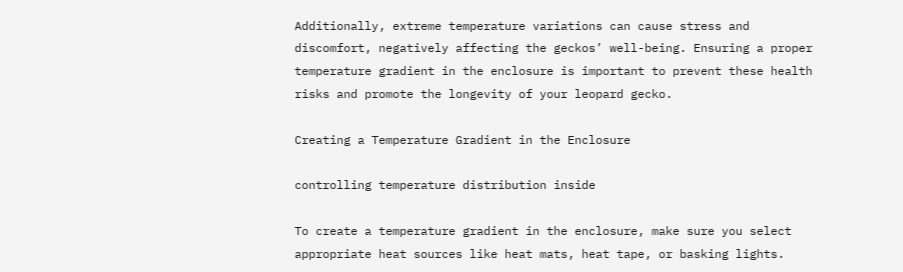Additionally, extreme temperature variations can cause stress and discomfort, negatively affecting the geckos’ well-being. Ensuring a proper temperature gradient in the enclosure is important to prevent these health risks and promote the longevity of your leopard gecko.

Creating a Temperature Gradient in the Enclosure

controlling temperature distribution inside

To create a temperature gradient in the enclosure, make sure you select appropriate heat sources like heat mats, heat tape, or basking lights.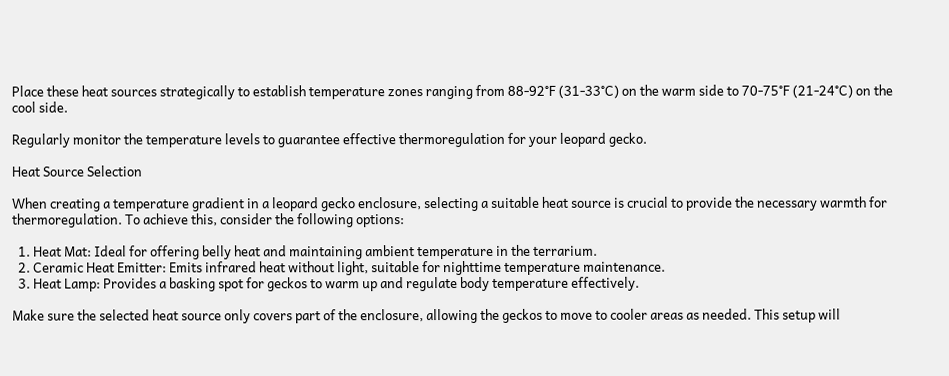Place these heat sources strategically to establish temperature zones ranging from 88-92°F (31-33°C) on the warm side to 70-75°F (21-24°C) on the cool side.

Regularly monitor the temperature levels to guarantee effective thermoregulation for your leopard gecko.

Heat Source Selection

When creating a temperature gradient in a leopard gecko enclosure, selecting a suitable heat source is crucial to provide the necessary warmth for thermoregulation. To achieve this, consider the following options:

  1. Heat Mat: Ideal for offering belly heat and maintaining ambient temperature in the terrarium.
  2. Ceramic Heat Emitter: Emits infrared heat without light, suitable for nighttime temperature maintenance.
  3. Heat Lamp: Provides a basking spot for geckos to warm up and regulate body temperature effectively.

Make sure the selected heat source only covers part of the enclosure, allowing the geckos to move to cooler areas as needed. This setup will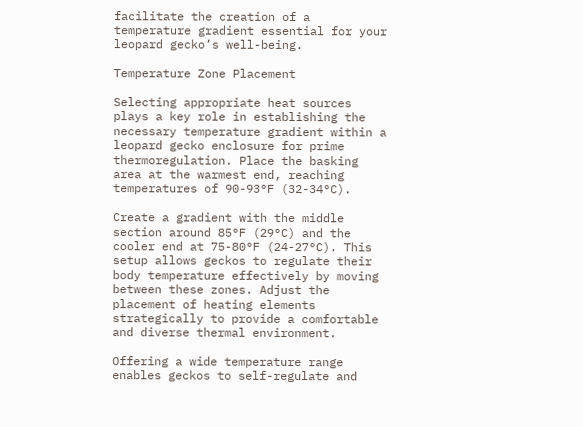facilitate the creation of a temperature gradient essential for your leopard gecko’s well-being.

Temperature Zone Placement

Selecting appropriate heat sources plays a key role in establishing the necessary temperature gradient within a leopard gecko enclosure for prime thermoregulation. Place the basking area at the warmest end, reaching temperatures of 90-93°F (32-34°C).

Create a gradient with the middle section around 85°F (29°C) and the cooler end at 75-80°F (24-27°C). This setup allows geckos to regulate their body temperature effectively by moving between these zones. Adjust the placement of heating elements strategically to provide a comfortable and diverse thermal environment.

Offering a wide temperature range enables geckos to self-regulate and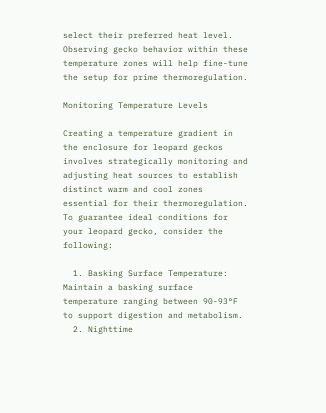select their preferred heat level. Observing gecko behavior within these temperature zones will help fine-tune the setup for prime thermoregulation.

Monitoring Temperature Levels

Creating a temperature gradient in the enclosure for leopard geckos involves strategically monitoring and adjusting heat sources to establish distinct warm and cool zones essential for their thermoregulation. To guarantee ideal conditions for your leopard gecko, consider the following:

  1. Basking Surface Temperature: Maintain a basking surface temperature ranging between 90-93°F to support digestion and metabolism.
  2. Nighttime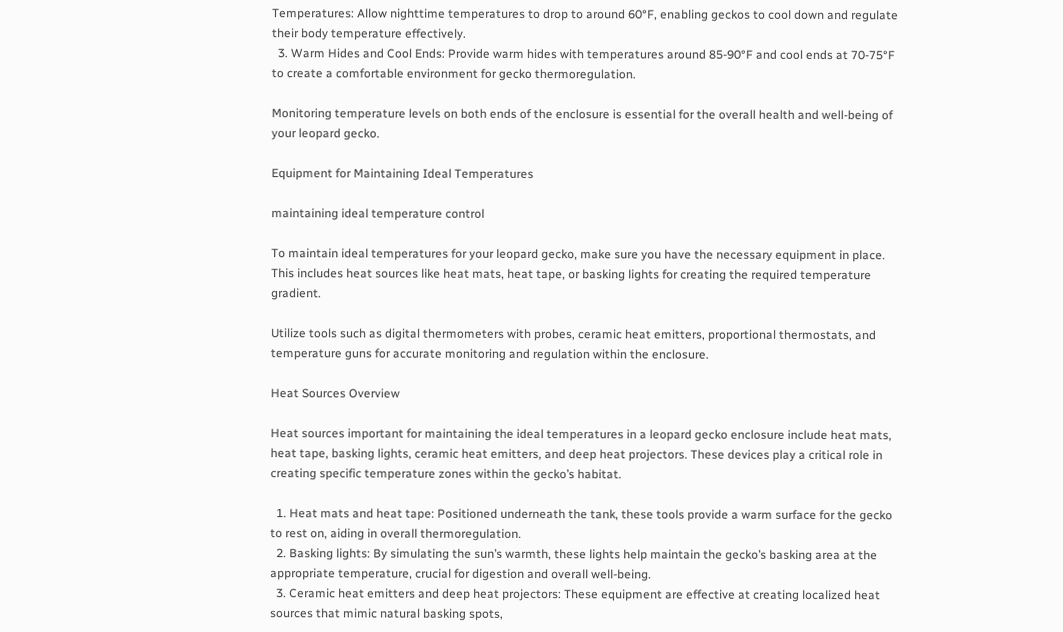Temperatures: Allow nighttime temperatures to drop to around 60°F, enabling geckos to cool down and regulate their body temperature effectively.
  3. Warm Hides and Cool Ends: Provide warm hides with temperatures around 85-90°F and cool ends at 70-75°F to create a comfortable environment for gecko thermoregulation.

Monitoring temperature levels on both ends of the enclosure is essential for the overall health and well-being of your leopard gecko.

Equipment for Maintaining Ideal Temperatures

maintaining ideal temperature control

To maintain ideal temperatures for your leopard gecko, make sure you have the necessary equipment in place. This includes heat sources like heat mats, heat tape, or basking lights for creating the required temperature gradient.

Utilize tools such as digital thermometers with probes, ceramic heat emitters, proportional thermostats, and temperature guns for accurate monitoring and regulation within the enclosure.

Heat Sources Overview

Heat sources important for maintaining the ideal temperatures in a leopard gecko enclosure include heat mats, heat tape, basking lights, ceramic heat emitters, and deep heat projectors. These devices play a critical role in creating specific temperature zones within the gecko’s habitat.

  1. Heat mats and heat tape: Positioned underneath the tank, these tools provide a warm surface for the gecko to rest on, aiding in overall thermoregulation.
  2. Basking lights: By simulating the sun’s warmth, these lights help maintain the gecko’s basking area at the appropriate temperature, crucial for digestion and overall well-being.
  3. Ceramic heat emitters and deep heat projectors: These equipment are effective at creating localized heat sources that mimic natural basking spots,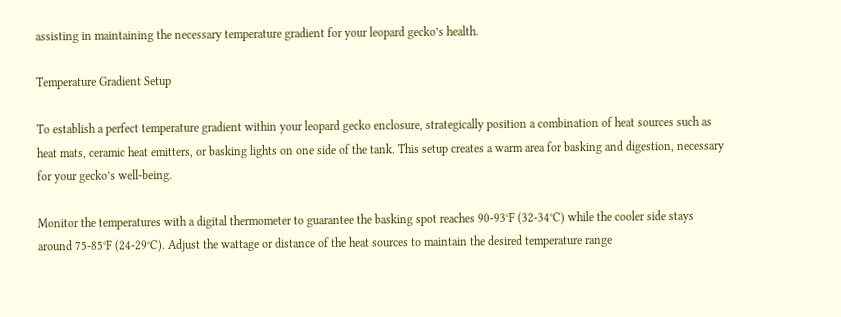assisting in maintaining the necessary temperature gradient for your leopard gecko’s health.

Temperature Gradient Setup

To establish a perfect temperature gradient within your leopard gecko enclosure, strategically position a combination of heat sources such as heat mats, ceramic heat emitters, or basking lights on one side of the tank. This setup creates a warm area for basking and digestion, necessary for your gecko’s well-being.

Monitor the temperatures with a digital thermometer to guarantee the basking spot reaches 90-93°F (32-34°C) while the cooler side stays around 75-85°F (24-29°C). Adjust the wattage or distance of the heat sources to maintain the desired temperature range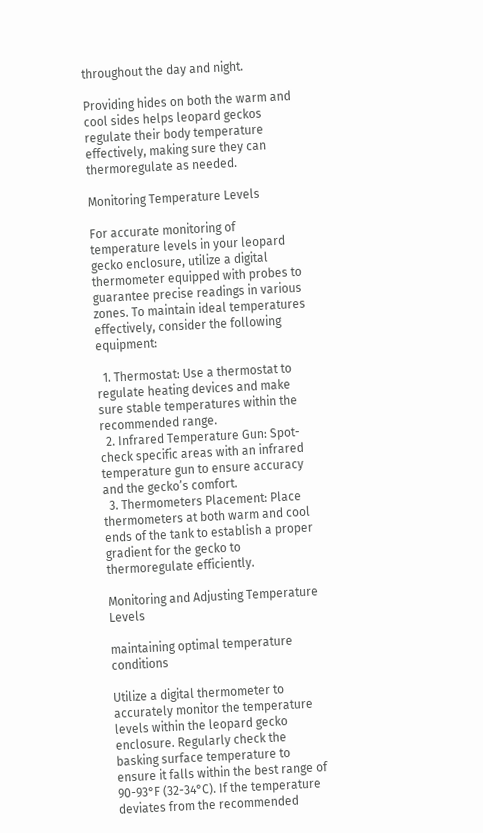throughout the day and night.

Providing hides on both the warm and cool sides helps leopard geckos regulate their body temperature effectively, making sure they can thermoregulate as needed.

Monitoring Temperature Levels

For accurate monitoring of temperature levels in your leopard gecko enclosure, utilize a digital thermometer equipped with probes to guarantee precise readings in various zones. To maintain ideal temperatures effectively, consider the following equipment:

  1. Thermostat: Use a thermostat to regulate heating devices and make sure stable temperatures within the recommended range.
  2. Infrared Temperature Gun: Spot-check specific areas with an infrared temperature gun to ensure accuracy and the gecko’s comfort.
  3. Thermometers Placement: Place thermometers at both warm and cool ends of the tank to establish a proper gradient for the gecko to thermoregulate efficiently.

Monitoring and Adjusting Temperature Levels

maintaining optimal temperature conditions

Utilize a digital thermometer to accurately monitor the temperature levels within the leopard gecko enclosure. Regularly check the basking surface temperature to ensure it falls within the best range of 90-93°F (32-34°C). If the temperature deviates from the recommended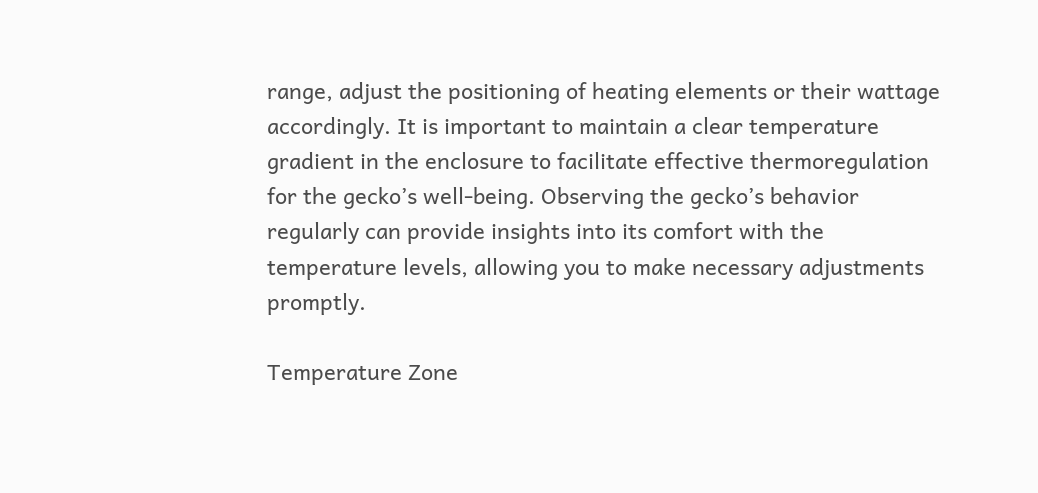range, adjust the positioning of heating elements or their wattage accordingly. It is important to maintain a clear temperature gradient in the enclosure to facilitate effective thermoregulation for the gecko’s well-being. Observing the gecko’s behavior regularly can provide insights into its comfort with the temperature levels, allowing you to make necessary adjustments promptly.

Temperature Zone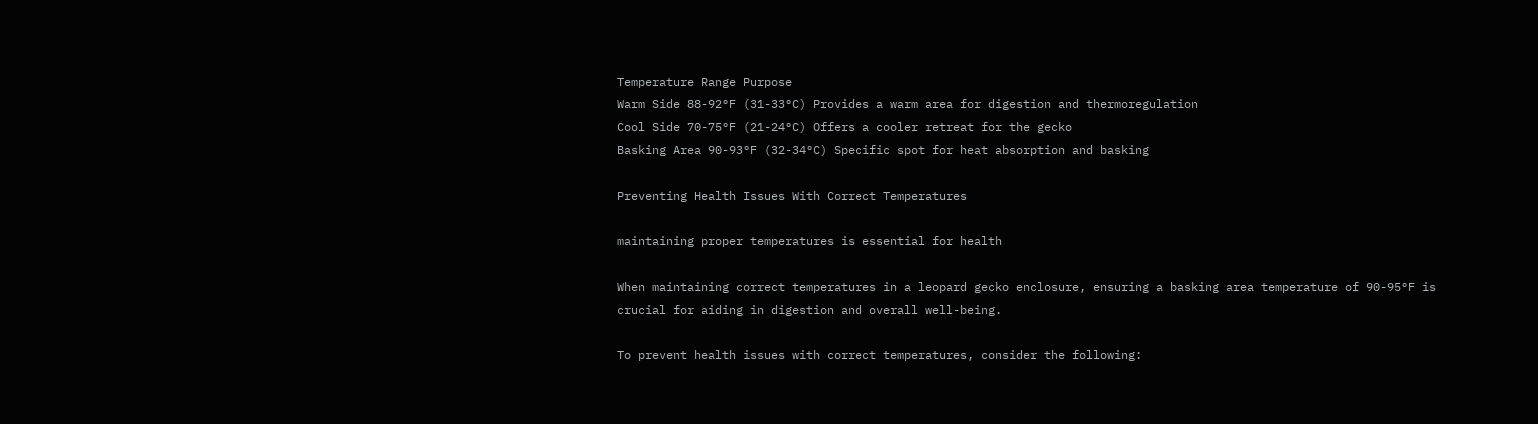Temperature Range Purpose
Warm Side 88-92°F (31-33°C) Provides a warm area for digestion and thermoregulation
Cool Side 70-75°F (21-24°C) Offers a cooler retreat for the gecko
Basking Area 90-93°F (32-34°C) Specific spot for heat absorption and basking

Preventing Health Issues With Correct Temperatures

maintaining proper temperatures is essential for health

When maintaining correct temperatures in a leopard gecko enclosure, ensuring a basking area temperature of 90-95°F is crucial for aiding in digestion and overall well-being.

To prevent health issues with correct temperatures, consider the following: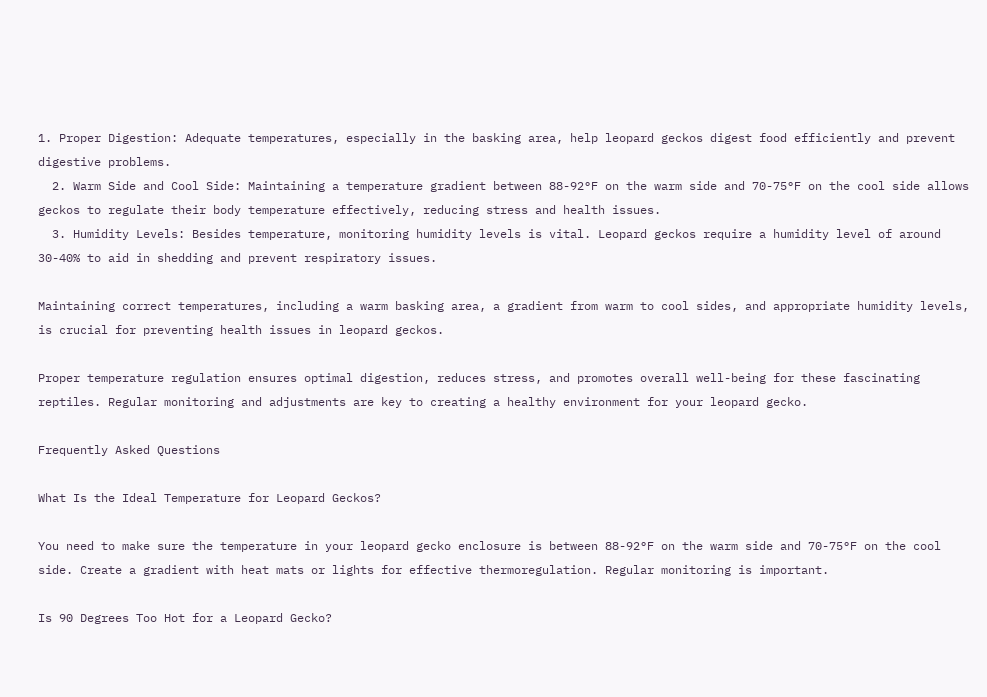1. Proper Digestion: Adequate temperatures, especially in the basking area, help leopard geckos digest food efficiently and prevent digestive problems.
  2. Warm Side and Cool Side: Maintaining a temperature gradient between 88-92°F on the warm side and 70-75°F on the cool side allows geckos to regulate their body temperature effectively, reducing stress and health issues.
  3. Humidity Levels: Besides temperature, monitoring humidity levels is vital. Leopard geckos require a humidity level of around 30-40% to aid in shedding and prevent respiratory issues.

Maintaining correct temperatures, including a warm basking area, a gradient from warm to cool sides, and appropriate humidity levels, is crucial for preventing health issues in leopard geckos.

Proper temperature regulation ensures optimal digestion, reduces stress, and promotes overall well-being for these fascinating reptiles. Regular monitoring and adjustments are key to creating a healthy environment for your leopard gecko.

Frequently Asked Questions

What Is the Ideal Temperature for Leopard Geckos?

You need to make sure the temperature in your leopard gecko enclosure is between 88-92°F on the warm side and 70-75°F on the cool side. Create a gradient with heat mats or lights for effective thermoregulation. Regular monitoring is important.

Is 90 Degrees Too Hot for a Leopard Gecko?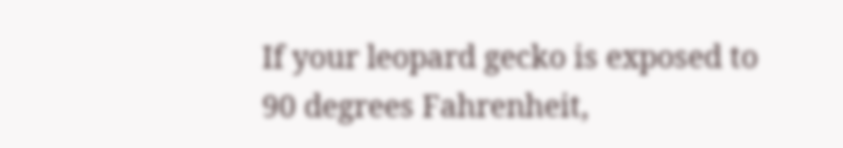If your leopard gecko is exposed to 90 degrees Fahrenheit,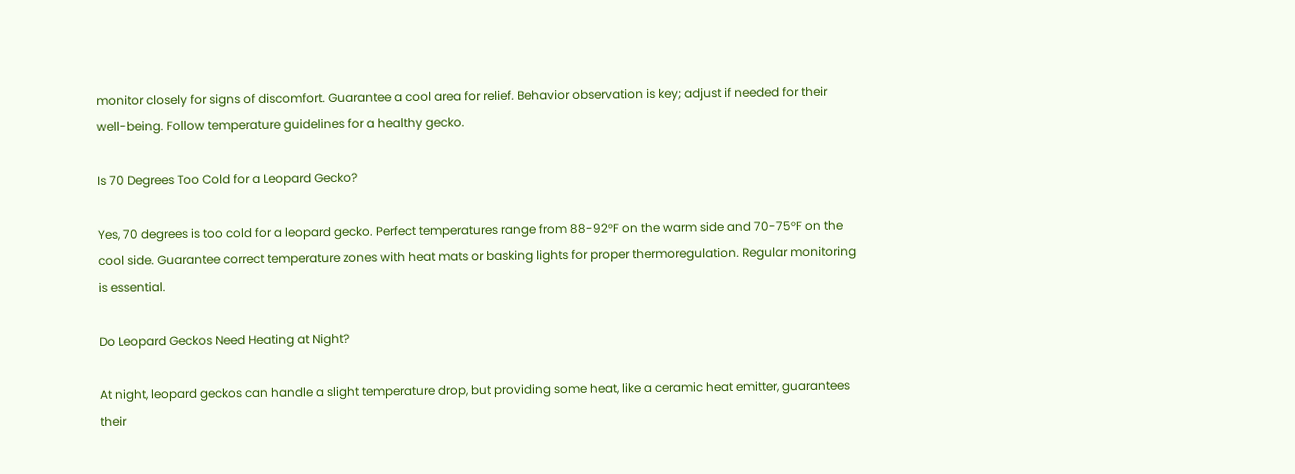monitor closely for signs of discomfort. Guarantee a cool area for relief. Behavior observation is key; adjust if needed for their well-being. Follow temperature guidelines for a healthy gecko.

Is 70 Degrees Too Cold for a Leopard Gecko?

Yes, 70 degrees is too cold for a leopard gecko. Perfect temperatures range from 88-92°F on the warm side and 70-75°F on the cool side. Guarantee correct temperature zones with heat mats or basking lights for proper thermoregulation. Regular monitoring is essential.

Do Leopard Geckos Need Heating at Night?

At night, leopard geckos can handle a slight temperature drop, but providing some heat, like a ceramic heat emitter, guarantees their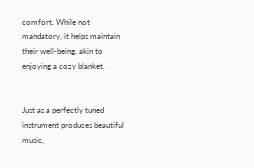comfort. While not mandatory, it helps maintain their well-being, akin to enjoying a cozy blanket.


Just as a perfectly tuned instrument produces beautiful music,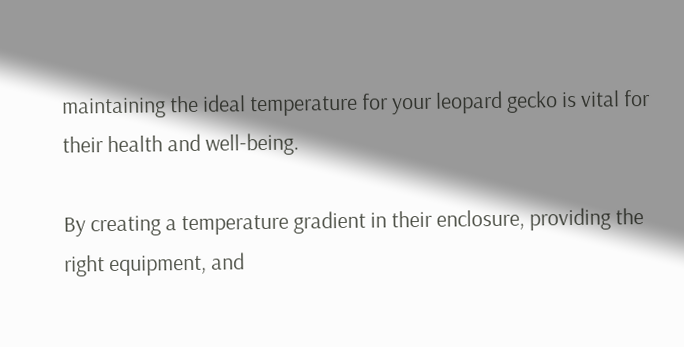maintaining the ideal temperature for your leopard gecko is vital for their health and well-being.

By creating a temperature gradient in their enclosure, providing the right equipment, and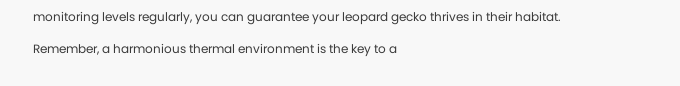monitoring levels regularly, you can guarantee your leopard gecko thrives in their habitat.

Remember, a harmonious thermal environment is the key to a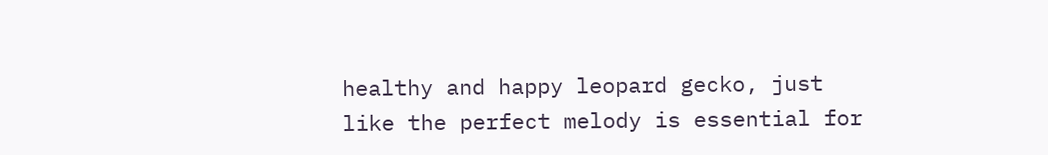healthy and happy leopard gecko, just like the perfect melody is essential for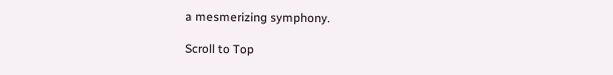a mesmerizing symphony.

Scroll to Top